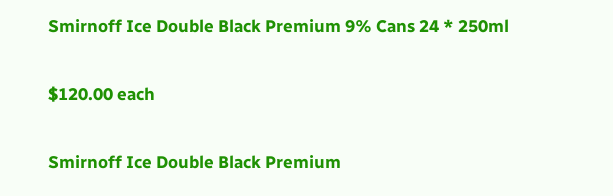Smirnoff Ice Double Black Premium 9% Cans 24 * 250ml

$120.00 each

Smirnoff Ice Double Black Premium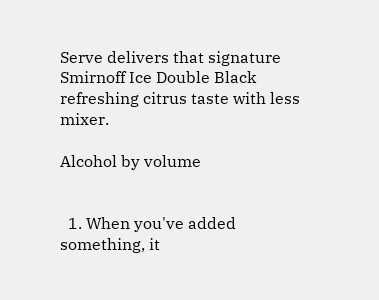Serve delivers that signature Smirnoff Ice Double Black refreshing citrus taste with less mixer.

Alcohol by volume


  1. When you've added something, it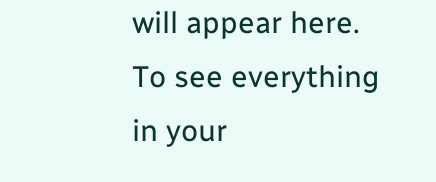will appear here. To see everything in your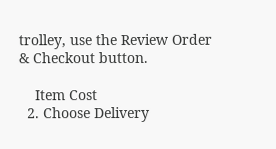trolley, use the Review Order & Checkout button.

    Item Cost
  2. Choose Delivery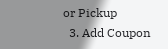or Pickup
  3. Add Coupon